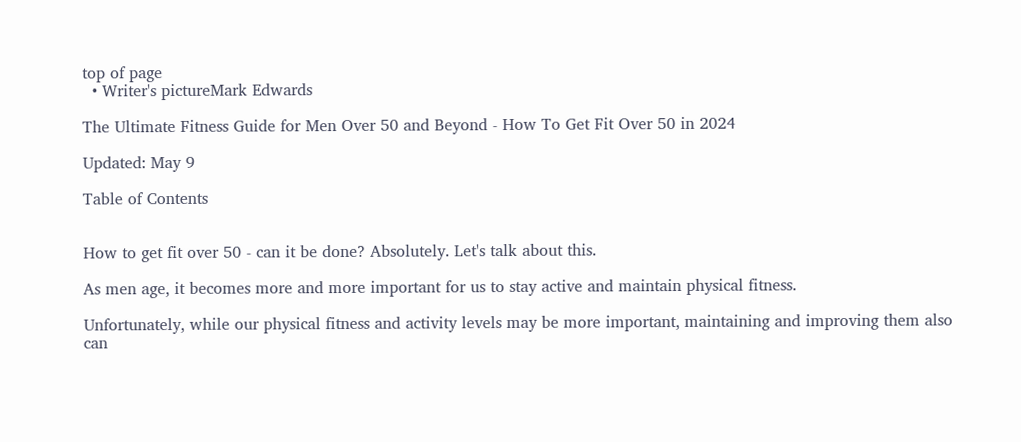top of page
  • Writer's pictureMark Edwards

The Ultimate Fitness Guide for Men Over 50 and Beyond - How To Get Fit Over 50 in 2024

Updated: May 9

Table of Contents


How to get fit over 50 - can it be done? Absolutely. Let's talk about this.

As men age, it becomes more and more important for us to stay active and maintain physical fitness.

Unfortunately, while our physical fitness and activity levels may be more important, maintaining and improving them also can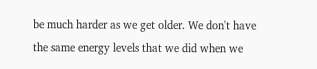be much harder as we get older. We don't have the same energy levels that we did when we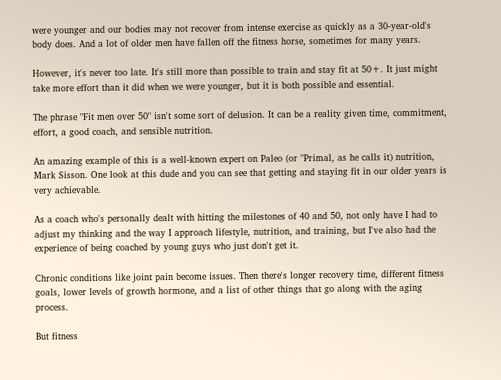were younger and our bodies may not recover from intense exercise as quickly as a 30-year-old's body does. And a lot of older men have fallen off the fitness horse, sometimes for many years.

However, it's never too late. It's still more than possible to train and stay fit at 50+. It just might take more effort than it did when we were younger, but it is both possible and essential.

The phrase "Fit men over 50" isn't some sort of delusion. It can be a reality given time, commitment, effort, a good coach, and sensible nutrition.

An amazing example of this is a well-known expert on Paleo (or "Primal, as he calls it) nutrition, Mark Sisson. One look at this dude and you can see that getting and staying fit in our older years is very achievable.

As a coach who's personally dealt with hitting the milestones of 40 and 50, not only have I had to adjust my thinking and the way I approach lifestyle, nutrition, and training, but I've also had the experience of being coached by young guys who just don't get it.

Chronic conditions like joint pain become issues. Then there's longer recovery time, different fitness goals, lower levels of growth hormone, and a list of other things that go along with the aging process.

But fitness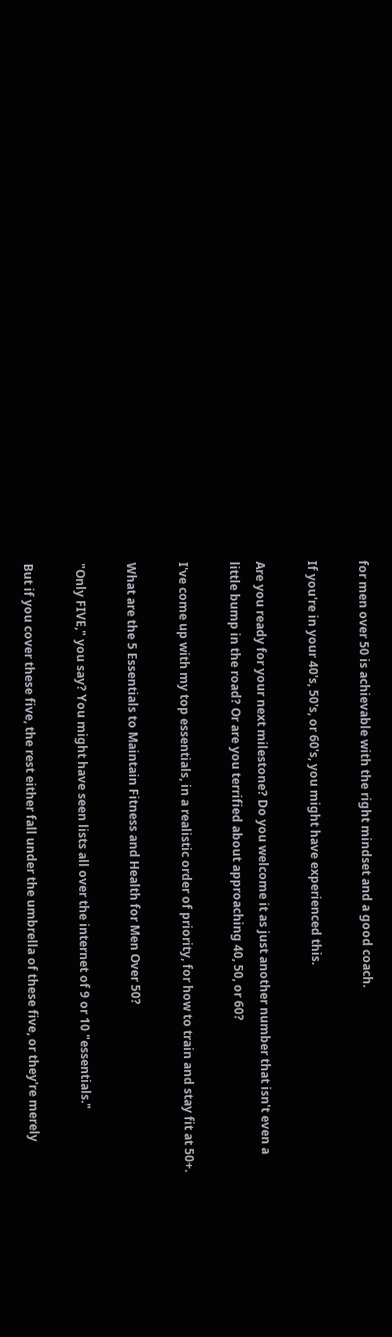for men over 50 is achievable with the right mindset and a good coach.

If you're in your 40's, 50's, or 60's, you might have experienced this.

Are you ready for your next milestone? Do you welcome it as just another number that isn't even a little bump in the road? Or are you terrified about approaching 40, 50, or 60?

I've come up with my top essentials, in a realistic order of priority, for how to train and stay fit at 50+.

What are the 5 Essentials to Maintain Fitness and Health for Men Over 50?

"Only FIVE," you say? You might have seen lists all over the internet of 9 or 10 "essentials."

But if you cover these five, the rest either fall under the umbrella of these five, or they're merely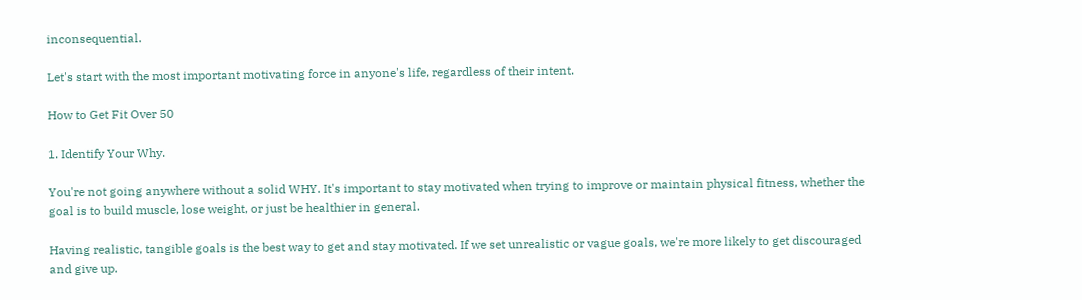inconsequential.

Let's start with the most important motivating force in anyone's life, regardless of their intent.

How to Get Fit Over 50

1. Identify Your Why.

You're not going anywhere without a solid WHY. It's important to stay motivated when trying to improve or maintain physical fitness, whether the goal is to build muscle, lose weight, or just be healthier in general.

Having realistic, tangible goals is the best way to get and stay motivated. If we set unrealistic or vague goals, we're more likely to get discouraged and give up.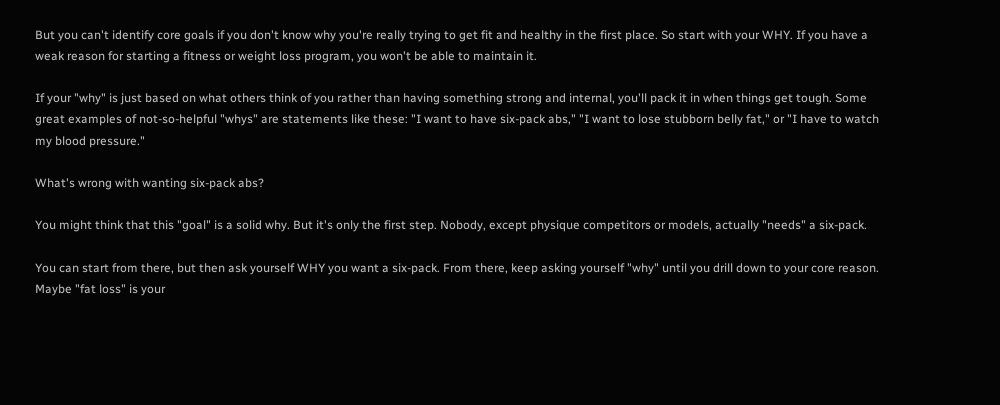But you can't identify core goals if you don't know why you're really trying to get fit and healthy in the first place. So start with your WHY. If you have a weak reason for starting a fitness or weight loss program, you won't be able to maintain it.

If your "why" is just based on what others think of you rather than having something strong and internal, you'll pack it in when things get tough. Some great examples of not-so-helpful "whys" are statements like these: "I want to have six-pack abs," "I want to lose stubborn belly fat," or "I have to watch my blood pressure."

What's wrong with wanting six-pack abs?

You might think that this "goal" is a solid why. But it's only the first step. Nobody, except physique competitors or models, actually "needs" a six-pack.

You can start from there, but then ask yourself WHY you want a six-pack. From there, keep asking yourself "why" until you drill down to your core reason. Maybe "fat loss" is your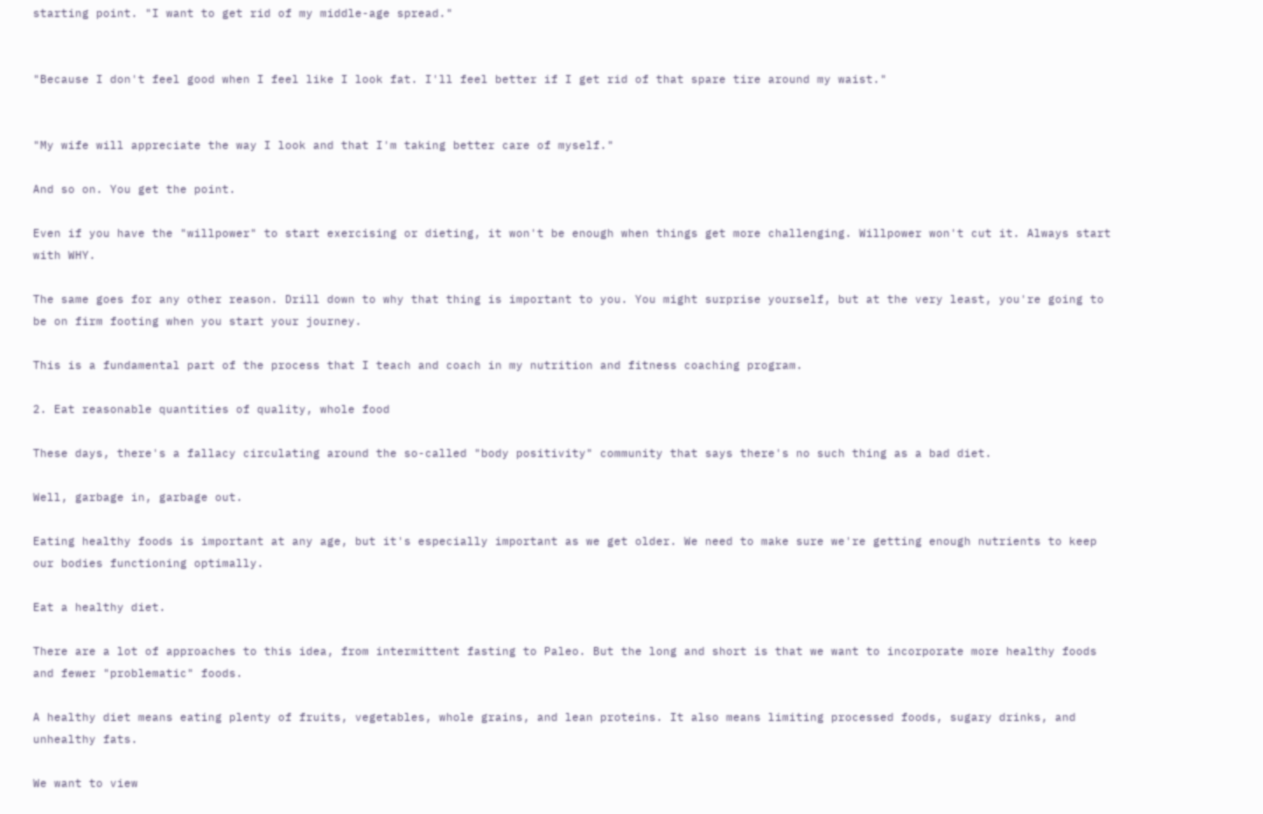starting point. "I want to get rid of my middle-age spread."


"Because I don't feel good when I feel like I look fat. I'll feel better if I get rid of that spare tire around my waist."


"My wife will appreciate the way I look and that I'm taking better care of myself."

And so on. You get the point.

Even if you have the "willpower" to start exercising or dieting, it won't be enough when things get more challenging. Willpower won't cut it. Always start with WHY.

The same goes for any other reason. Drill down to why that thing is important to you. You might surprise yourself, but at the very least, you're going to be on firm footing when you start your journey.

This is a fundamental part of the process that I teach and coach in my nutrition and fitness coaching program.

2. Eat reasonable quantities of quality, whole food

These days, there's a fallacy circulating around the so-called "body positivity" community that says there's no such thing as a bad diet.

Well, garbage in, garbage out.

Eating healthy foods is important at any age, but it's especially important as we get older. We need to make sure we're getting enough nutrients to keep our bodies functioning optimally.

Eat a healthy diet.

There are a lot of approaches to this idea, from intermittent fasting to Paleo. But the long and short is that we want to incorporate more healthy foods and fewer "problematic" foods.

A healthy diet means eating plenty of fruits, vegetables, whole grains, and lean proteins. It also means limiting processed foods, sugary drinks, and unhealthy fats.

We want to view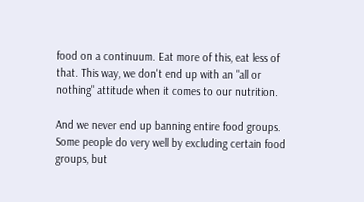food on a continuum. Eat more of this, eat less of that. This way, we don't end up with an "all or nothing" attitude when it comes to our nutrition.

And we never end up banning entire food groups. Some people do very well by excluding certain food groups, but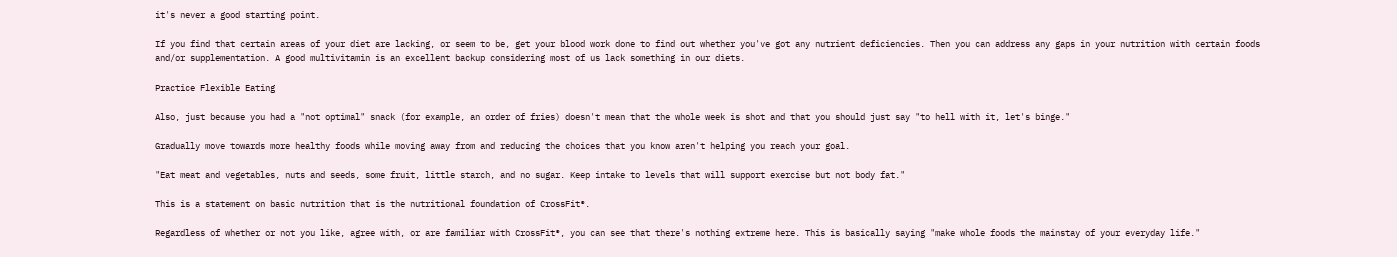it's never a good starting point.

If you find that certain areas of your diet are lacking, or seem to be, get your blood work done to find out whether you've got any nutrient deficiencies. Then you can address any gaps in your nutrition with certain foods and/or supplementation. A good multivitamin is an excellent backup considering most of us lack something in our diets.

Practice Flexible Eating

Also, just because you had a "not optimal" snack (for example, an order of fries) doesn't mean that the whole week is shot and that you should just say "to hell with it, let's binge."

Gradually move towards more healthy foods while moving away from and reducing the choices that you know aren't helping you reach your goal.

"Eat meat and vegetables, nuts and seeds, some fruit, little starch, and no sugar. Keep intake to levels that will support exercise but not body fat."

This is a statement on basic nutrition that is the nutritional foundation of CrossFit®.

Regardless of whether or not you like, agree with, or are familiar with CrossFit®, you can see that there's nothing extreme here. This is basically saying "make whole foods the mainstay of your everyday life."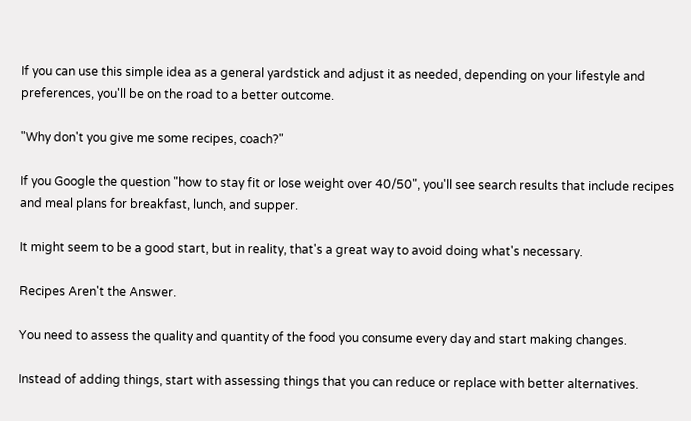If you can use this simple idea as a general yardstick and adjust it as needed, depending on your lifestyle and preferences, you'll be on the road to a better outcome.

"Why don't you give me some recipes, coach?"

If you Google the question "how to stay fit or lose weight over 40/50", you'll see search results that include recipes and meal plans for breakfast, lunch, and supper.

It might seem to be a good start, but in reality, that's a great way to avoid doing what's necessary.

Recipes Aren't the Answer.

You need to assess the quality and quantity of the food you consume every day and start making changes.

Instead of adding things, start with assessing things that you can reduce or replace with better alternatives.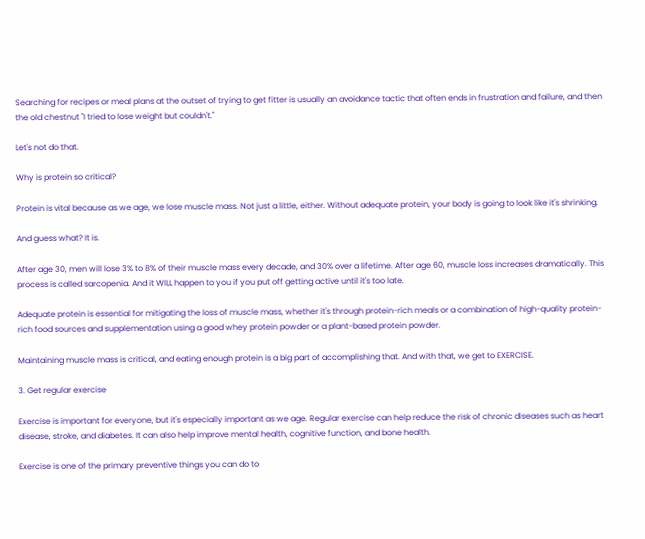Searching for recipes or meal plans at the outset of trying to get fitter is usually an avoidance tactic that often ends in frustration and failure, and then the old chestnut "I tried to lose weight but couldn't."

Let's not do that.

Why is protein so critical?

Protein is vital because as we age, we lose muscle mass. Not just a little, either. Without adequate protein, your body is going to look like it's shrinking.

And guess what? It is.

After age 30, men will lose 3% to 8% of their muscle mass every decade, and 30% over a lifetime. After age 60, muscle loss increases dramatically. This process is called sarcopenia. And it WILL happen to you if you put off getting active until it's too late.

Adequate protein is essential for mitigating the loss of muscle mass, whether it's through protein-rich meals or a combination of high-quality protein-rich food sources and supplementation using a good whey protein powder or a plant-based protein powder.

Maintaining muscle mass is critical, and eating enough protein is a big part of accomplishing that. And with that, we get to EXERCISE.

3. Get regular exercise

Exercise is important for everyone, but it's especially important as we age. Regular exercise can help reduce the risk of chronic diseases such as heart disease, stroke, and diabetes. It can also help improve mental health, cognitive function, and bone health.

Exercise is one of the primary preventive things you can do to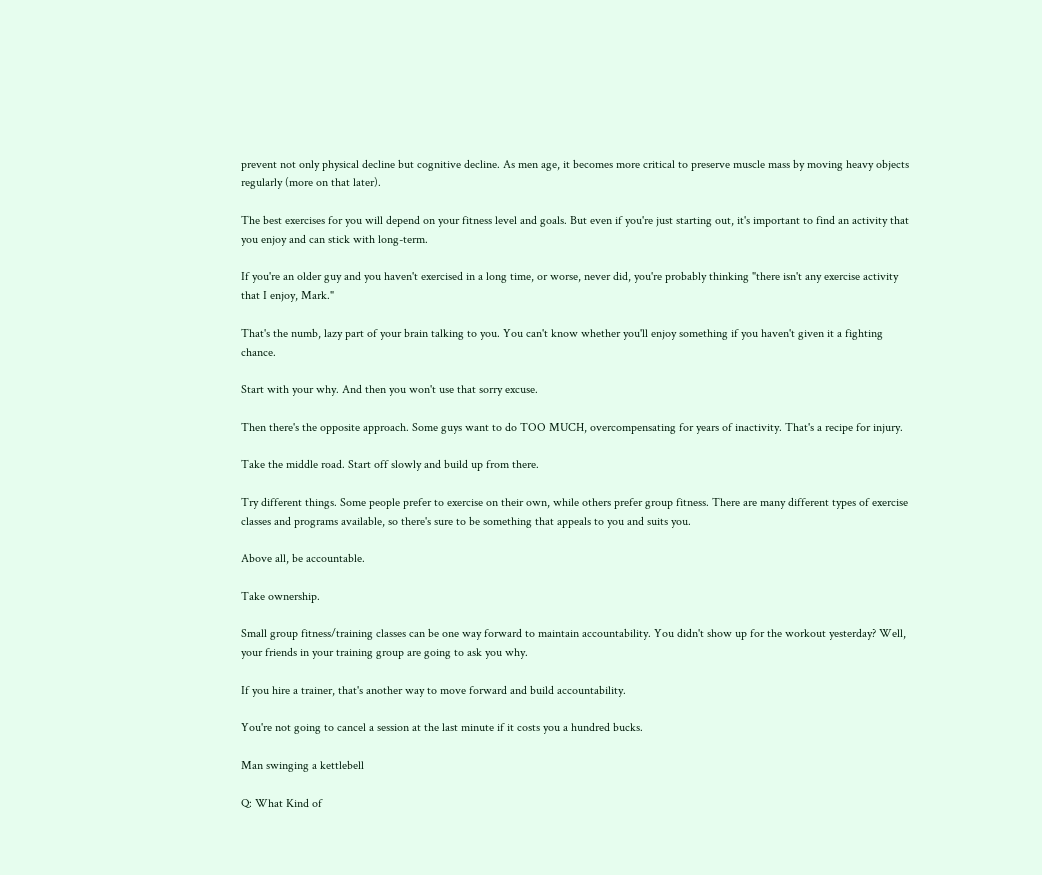prevent not only physical decline but cognitive decline. As men age, it becomes more critical to preserve muscle mass by moving heavy objects regularly (more on that later).

The best exercises for you will depend on your fitness level and goals. But even if you're just starting out, it's important to find an activity that you enjoy and can stick with long-term.

If you're an older guy and you haven't exercised in a long time, or worse, never did, you're probably thinking "there isn't any exercise activity that I enjoy, Mark."

That's the numb, lazy part of your brain talking to you. You can't know whether you'll enjoy something if you haven't given it a fighting chance.

Start with your why. And then you won't use that sorry excuse.

Then there's the opposite approach. Some guys want to do TOO MUCH, overcompensating for years of inactivity. That's a recipe for injury.

Take the middle road. Start off slowly and build up from there.

Try different things. Some people prefer to exercise on their own, while others prefer group fitness. There are many different types of exercise classes and programs available, so there's sure to be something that appeals to you and suits you.

Above all, be accountable.

Take ownership.

Small group fitness/training classes can be one way forward to maintain accountability. You didn't show up for the workout yesterday? Well, your friends in your training group are going to ask you why.

If you hire a trainer, that's another way to move forward and build accountability.

You're not going to cancel a session at the last minute if it costs you a hundred bucks.

Man swinging a kettlebell

Q: What Kind of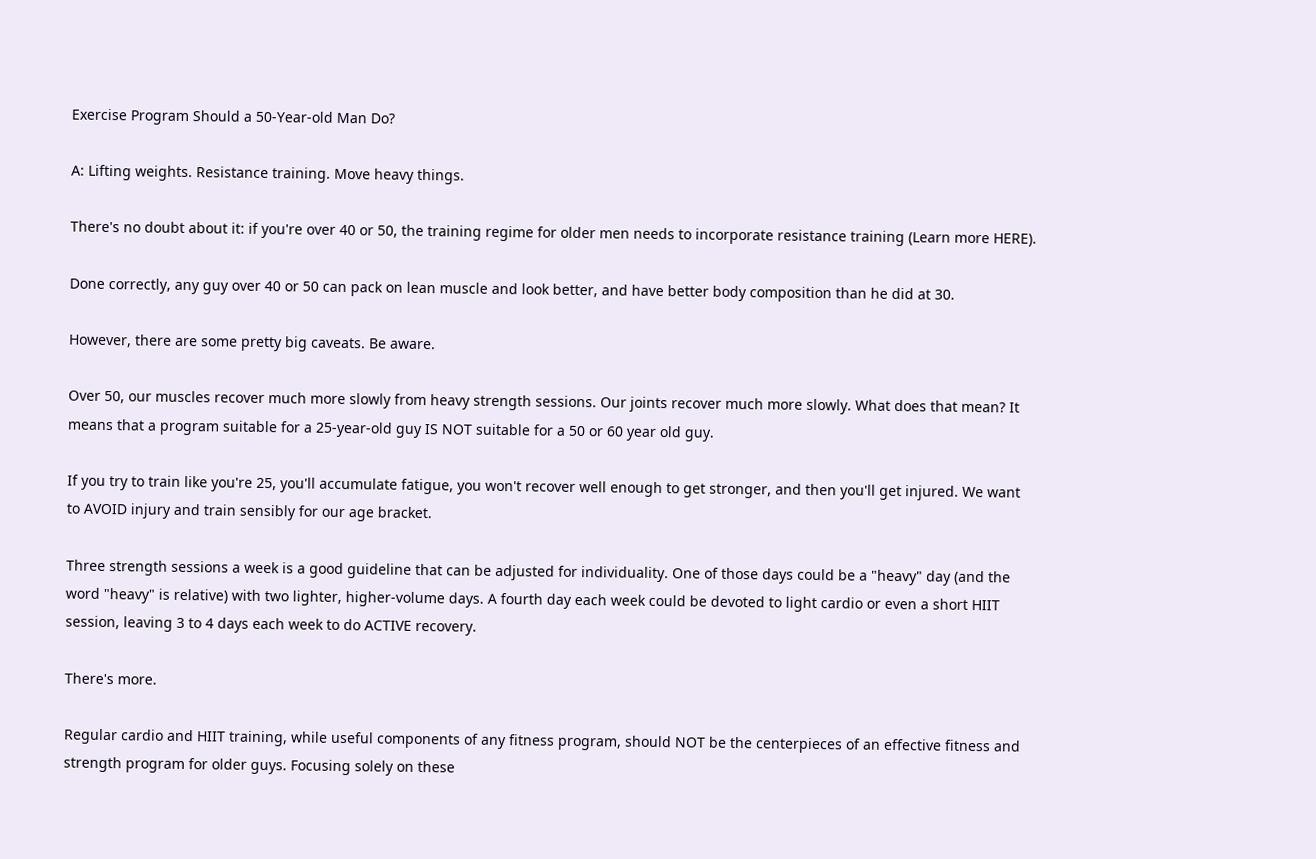Exercise Program Should a 50-Year-old Man Do?

A: Lifting weights. Resistance training. Move heavy things.

There's no doubt about it: if you're over 40 or 50, the training regime for older men needs to incorporate resistance training (Learn more HERE).

Done correctly, any guy over 40 or 50 can pack on lean muscle and look better, and have better body composition than he did at 30.

However, there are some pretty big caveats. Be aware.

Over 50, our muscles recover much more slowly from heavy strength sessions. Our joints recover much more slowly. What does that mean? It means that a program suitable for a 25-year-old guy IS NOT suitable for a 50 or 60 year old guy.

If you try to train like you're 25, you'll accumulate fatigue, you won't recover well enough to get stronger, and then you'll get injured. We want to AVOID injury and train sensibly for our age bracket.

Three strength sessions a week is a good guideline that can be adjusted for individuality. One of those days could be a "heavy" day (and the word "heavy" is relative) with two lighter, higher-volume days. A fourth day each week could be devoted to light cardio or even a short HIIT session, leaving 3 to 4 days each week to do ACTIVE recovery.

There's more.

Regular cardio and HIIT training, while useful components of any fitness program, should NOT be the centerpieces of an effective fitness and strength program for older guys. Focusing solely on these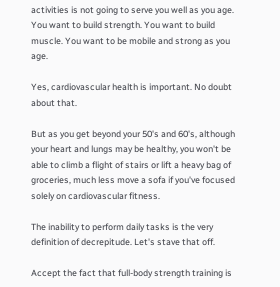activities is not going to serve you well as you age. You want to build strength. You want to build muscle. You want to be mobile and strong as you age.

Yes, cardiovascular health is important. No doubt about that.

But as you get beyond your 50's and 60's, although your heart and lungs may be healthy, you won't be able to climb a flight of stairs or lift a heavy bag of groceries, much less move a sofa if you've focused solely on cardiovascular fitness.

The inability to perform daily tasks is the very definition of decrepitude. Let's stave that off.

Accept the fact that full-body strength training is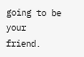going to be your friend.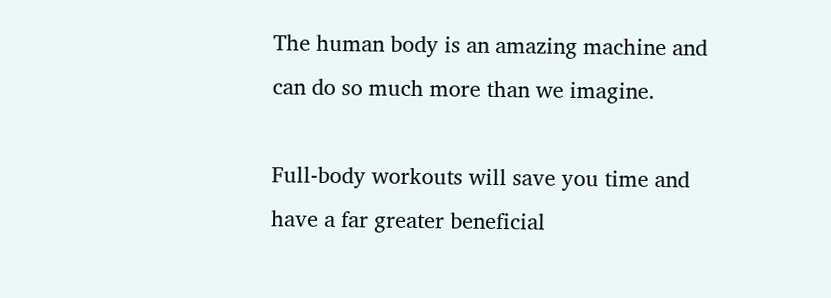The human body is an amazing machine and can do so much more than we imagine.

Full-body workouts will save you time and have a far greater beneficial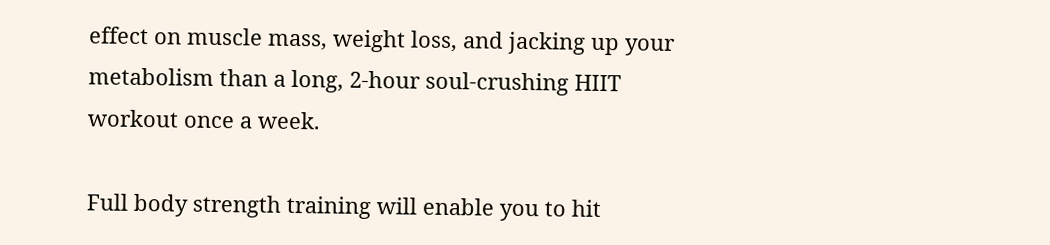effect on muscle mass, weight loss, and jacking up your metabolism than a long, 2-hour soul-crushing HIIT workout once a week.

Full body strength training will enable you to hit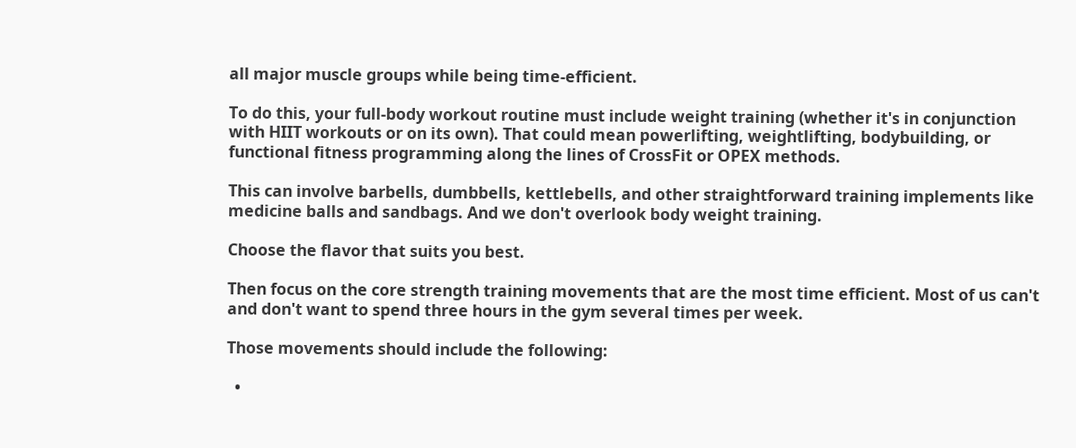all major muscle groups while being time-efficient.

To do this, your full-body workout routine must include weight training (whether it's in conjunction with HIIT workouts or on its own). That could mean powerlifting, weightlifting, bodybuilding, or functional fitness programming along the lines of CrossFit or OPEX methods.

This can involve barbells, dumbbells, kettlebells, and other straightforward training implements like medicine balls and sandbags. And we don't overlook body weight training.

Choose the flavor that suits you best.

Then focus on the core strength training movements that are the most time efficient. Most of us can't and don't want to spend three hours in the gym several times per week.

Those movements should include the following:

  •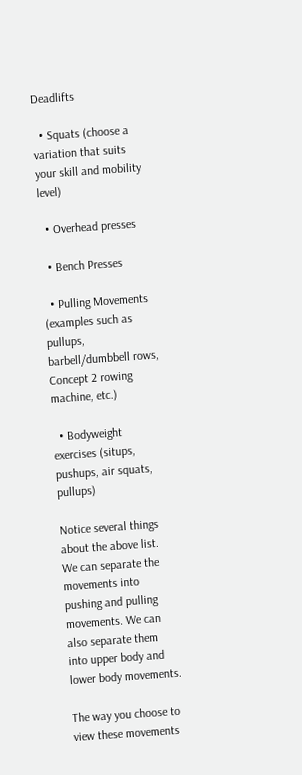Deadlifts

  • Squats (choose a variation that suits your skill and mobility level)

  • Overhead presses

  • Bench Presses

  • Pulling Movements (examples such as pullups, barbell/dumbbell rows, Concept 2 rowing machine, etc.)

  • Bodyweight exercises (situps, pushups, air squats, pullups)

Notice several things about the above list. We can separate the movements into pushing and pulling movements. We can also separate them into upper body and lower body movements.

The way you choose to view these movements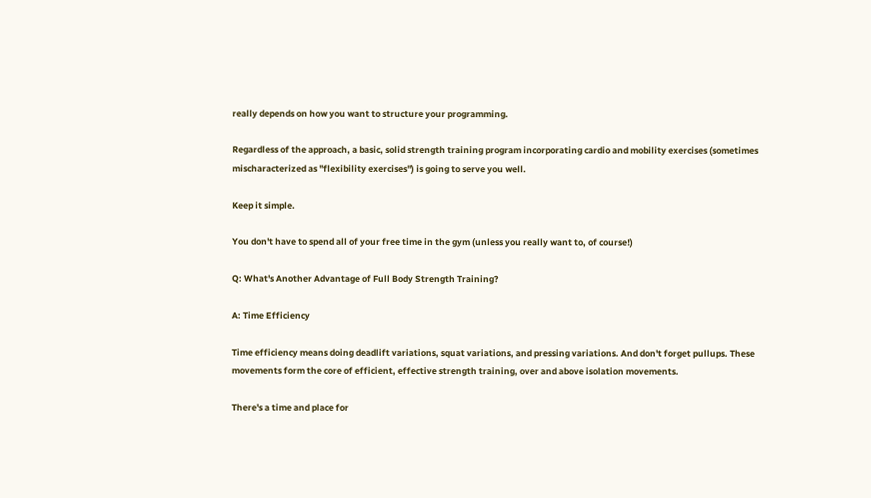really depends on how you want to structure your programming.

Regardless of the approach, a basic, solid strength training program incorporating cardio and mobility exercises (sometimes mischaracterized as "flexibility exercises") is going to serve you well.

Keep it simple.

You don't have to spend all of your free time in the gym (unless you really want to, of course!)

Q: What's Another Advantage of Full Body Strength Training?

A: Time Efficiency

Time efficiency means doing deadlift variations, squat variations, and pressing variations. And don't forget pullups. These movements form the core of efficient, effective strength training, over and above isolation movements.

There's a time and place for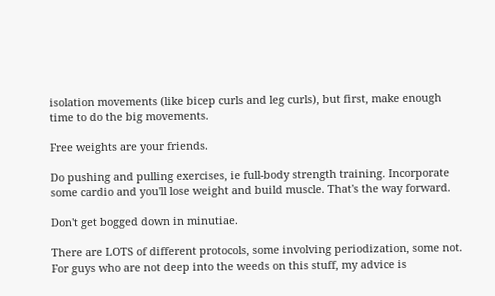isolation movements (like bicep curls and leg curls), but first, make enough time to do the big movements.

Free weights are your friends.

Do pushing and pulling exercises, ie full-body strength training. Incorporate some cardio and you'll lose weight and build muscle. That's the way forward.

Don't get bogged down in minutiae.

There are LOTS of different protocols, some involving periodization, some not. For guys who are not deep into the weeds on this stuff, my advice is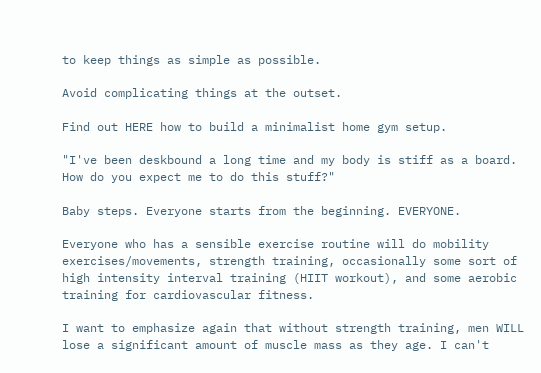to keep things as simple as possible.

Avoid complicating things at the outset.

Find out HERE how to build a minimalist home gym setup.

"I've been deskbound a long time and my body is stiff as a board. How do you expect me to do this stuff?"

Baby steps. Everyone starts from the beginning. EVERYONE.

Everyone who has a sensible exercise routine will do mobility exercises/movements, strength training, occasionally some sort of high intensity interval training (HIIT workout), and some aerobic training for cardiovascular fitness.

I want to emphasize again that without strength training, men WILL lose a significant amount of muscle mass as they age. I can't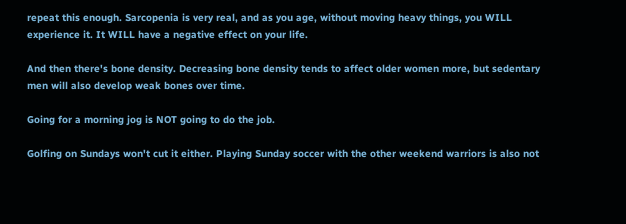repeat this enough. Sarcopenia is very real, and as you age, without moving heavy things, you WILL experience it. It WILL have a negative effect on your life.

And then there's bone density. Decreasing bone density tends to affect older women more, but sedentary men will also develop weak bones over time.

Going for a morning jog is NOT going to do the job.

Golfing on Sundays won't cut it either. Playing Sunday soccer with the other weekend warriors is also not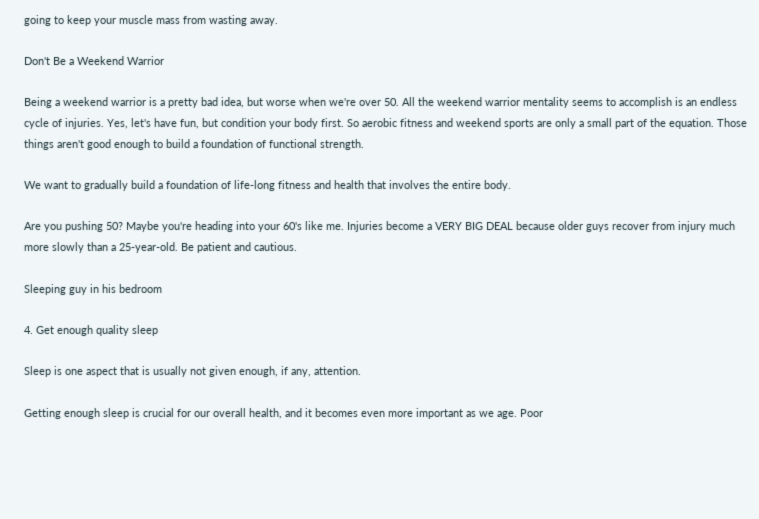going to keep your muscle mass from wasting away.

Don't Be a Weekend Warrior

Being a weekend warrior is a pretty bad idea, but worse when we're over 50. All the weekend warrior mentality seems to accomplish is an endless cycle of injuries. Yes, let's have fun, but condition your body first. So aerobic fitness and weekend sports are only a small part of the equation. Those things aren't good enough to build a foundation of functional strength.

We want to gradually build a foundation of life-long fitness and health that involves the entire body.

Are you pushing 50? Maybe you're heading into your 60's like me. Injuries become a VERY BIG DEAL because older guys recover from injury much more slowly than a 25-year-old. Be patient and cautious.

Sleeping guy in his bedroom

4. Get enough quality sleep

Sleep is one aspect that is usually not given enough, if any, attention.

Getting enough sleep is crucial for our overall health, and it becomes even more important as we age. Poor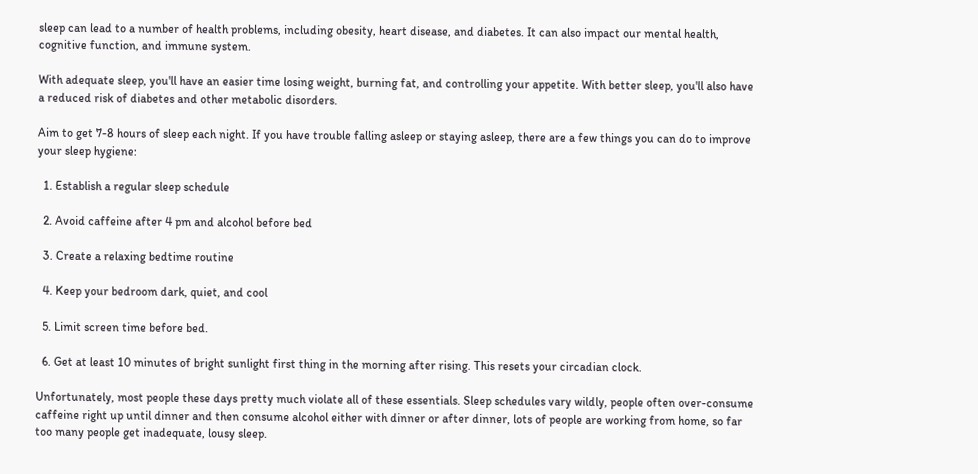sleep can lead to a number of health problems, including obesity, heart disease, and diabetes. It can also impact our mental health, cognitive function, and immune system.

With adequate sleep, you'll have an easier time losing weight, burning fat, and controlling your appetite. With better sleep, you'll also have a reduced risk of diabetes and other metabolic disorders.

Aim to get 7-8 hours of sleep each night. If you have trouble falling asleep or staying asleep, there are a few things you can do to improve your sleep hygiene:

  1. Establish a regular sleep schedule

  2. Avoid caffeine after 4 pm and alcohol before bed

  3. Create a relaxing bedtime routine

  4. Keep your bedroom dark, quiet, and cool

  5. Limit screen time before bed.

  6. Get at least 10 minutes of bright sunlight first thing in the morning after rising. This resets your circadian clock.

Unfortunately, most people these days pretty much violate all of these essentials. Sleep schedules vary wildly, people often over-consume caffeine right up until dinner and then consume alcohol either with dinner or after dinner, lots of people are working from home, so far too many people get inadequate, lousy sleep.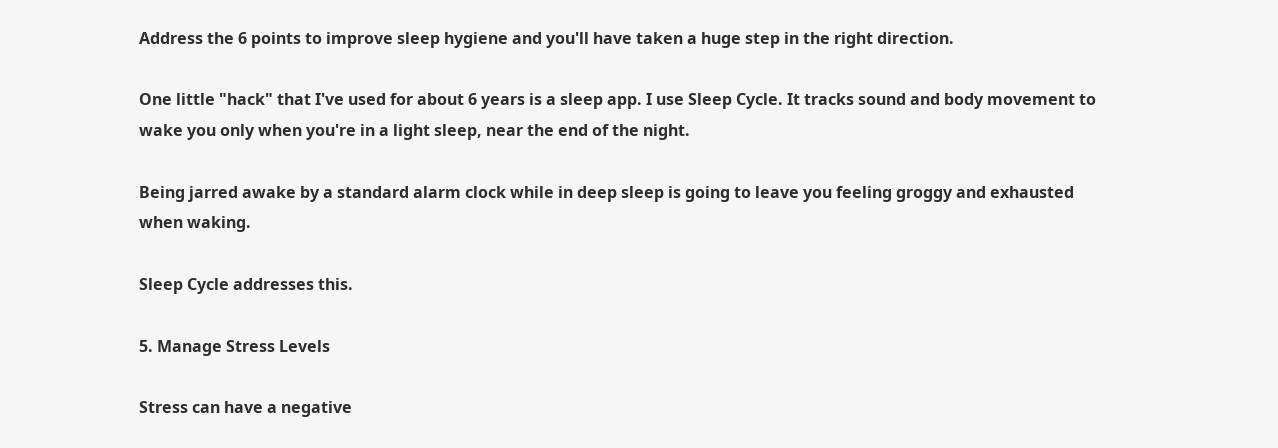Address the 6 points to improve sleep hygiene and you'll have taken a huge step in the right direction.

One little "hack" that I've used for about 6 years is a sleep app. I use Sleep Cycle. It tracks sound and body movement to wake you only when you're in a light sleep, near the end of the night.

Being jarred awake by a standard alarm clock while in deep sleep is going to leave you feeling groggy and exhausted when waking.

Sleep Cycle addresses this.

5. Manage Stress Levels

Stress can have a negative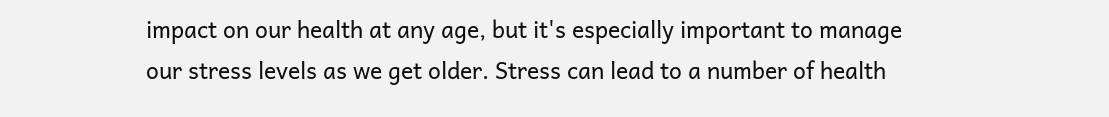impact on our health at any age, but it's especially important to manage our stress levels as we get older. Stress can lead to a number of health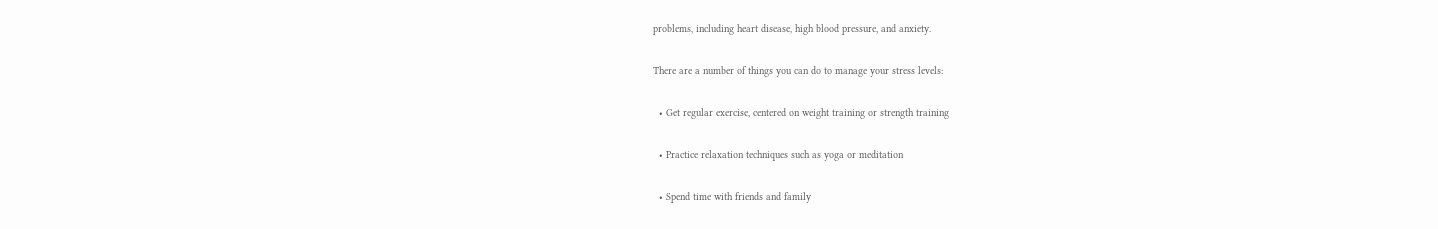problems, including heart disease, high blood pressure, and anxiety.

There are a number of things you can do to manage your stress levels:

  • Get regular exercise, centered on weight training or strength training

  • Practice relaxation techniques such as yoga or meditation

  • Spend time with friends and family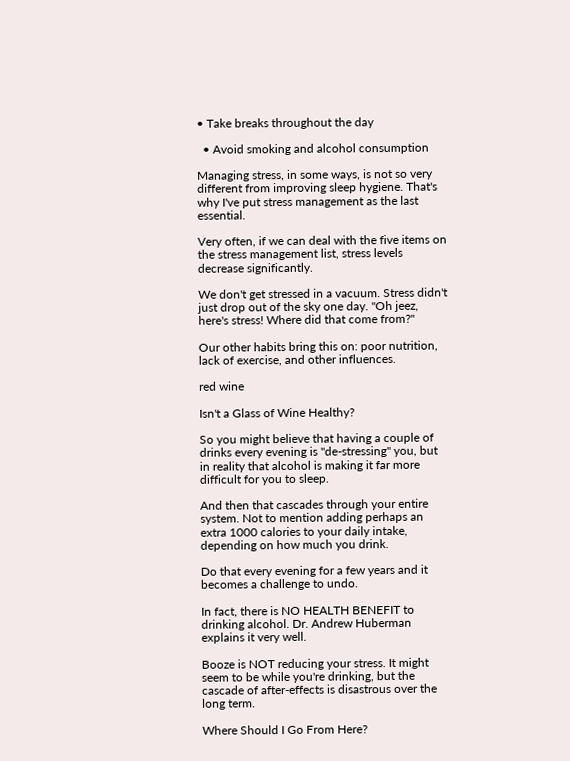• Take breaks throughout the day

  • Avoid smoking and alcohol consumption

Managing stress, in some ways, is not so very different from improving sleep hygiene. That's why I've put stress management as the last essential.

Very often, if we can deal with the five items on the stress management list, stress levels decrease significantly.

We don't get stressed in a vacuum. Stress didn't just drop out of the sky one day. "Oh jeez, here's stress! Where did that come from?"

Our other habits bring this on: poor nutrition, lack of exercise, and other influences.

red wine

Isn't a Glass of Wine Healthy?

So you might believe that having a couple of drinks every evening is "de-stressing" you, but in reality that alcohol is making it far more difficult for you to sleep.

And then that cascades through your entire system. Not to mention adding perhaps an extra 1000 calories to your daily intake, depending on how much you drink.

Do that every evening for a few years and it becomes a challenge to undo.

In fact, there is NO HEALTH BENEFIT to drinking alcohol. Dr. Andrew Huberman explains it very well.

Booze is NOT reducing your stress. It might seem to be while you're drinking, but the cascade of after-effects is disastrous over the long term.

Where Should I Go From Here?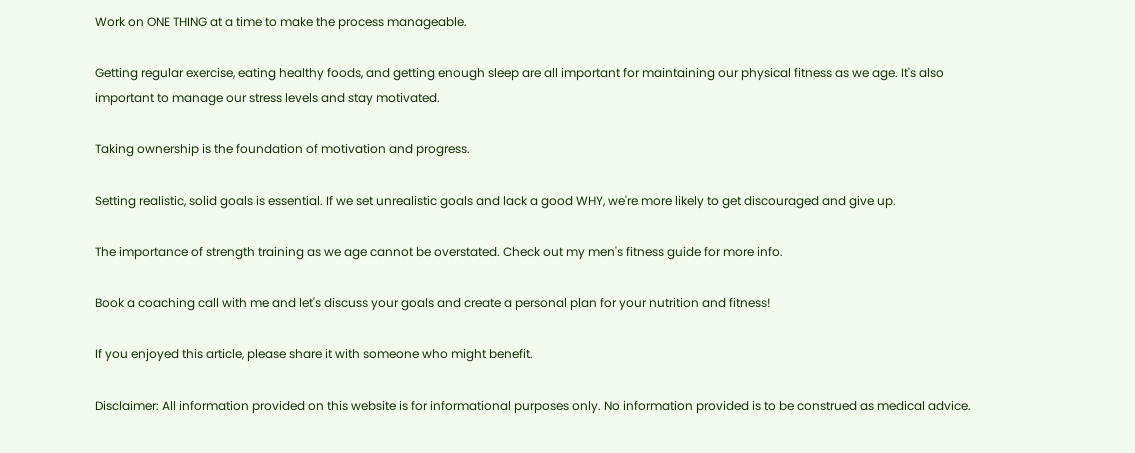Work on ONE THING at a time to make the process manageable.

Getting regular exercise, eating healthy foods, and getting enough sleep are all important for maintaining our physical fitness as we age. It's also important to manage our stress levels and stay motivated.

Taking ownership is the foundation of motivation and progress.

Setting realistic, solid goals is essential. If we set unrealistic goals and lack a good WHY, we're more likely to get discouraged and give up.

The importance of strength training as we age cannot be overstated. Check out my men's fitness guide for more info.

Book a coaching call with me and let's discuss your goals and create a personal plan for your nutrition and fitness!

If you enjoyed this article, please share it with someone who might benefit.

Disclaimer: All information provided on this website is for informational purposes only. No information provided is to be construed as medical advice.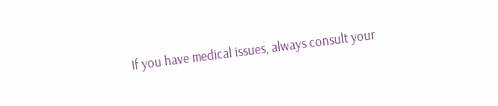If you have medical issues, always consult your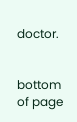doctor.


bottom of page